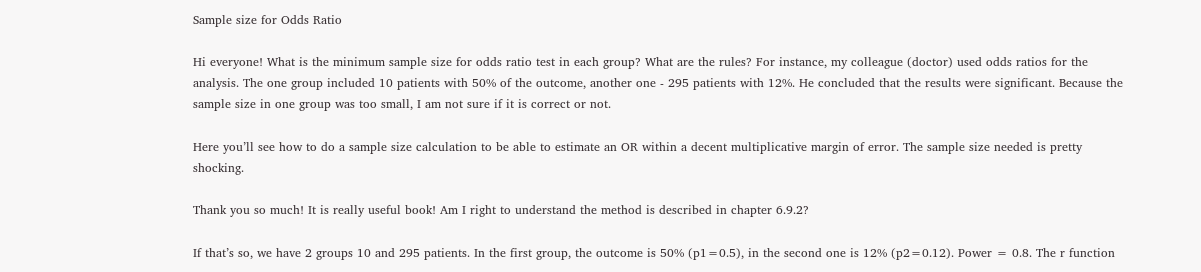Sample size for Odds Ratio

Hi everyone! What is the minimum sample size for odds ratio test in each group? What are the rules? For instance, my colleague (doctor) used odds ratios for the analysis. The one group included 10 patients with 50% of the outcome, another one - 295 patients with 12%. He concluded that the results were significant. Because the sample size in one group was too small, I am not sure if it is correct or not.

Here you’ll see how to do a sample size calculation to be able to estimate an OR within a decent multiplicative margin of error. The sample size needed is pretty shocking.

Thank you so much! It is really useful book! Am I right to understand the method is described in chapter 6.9.2?

If that’s so, we have 2 groups 10 and 295 patients. In the first group, the outcome is 50% (p1=0.5), in the second one is 12% (p2=0.12). Power = 0.8. The r function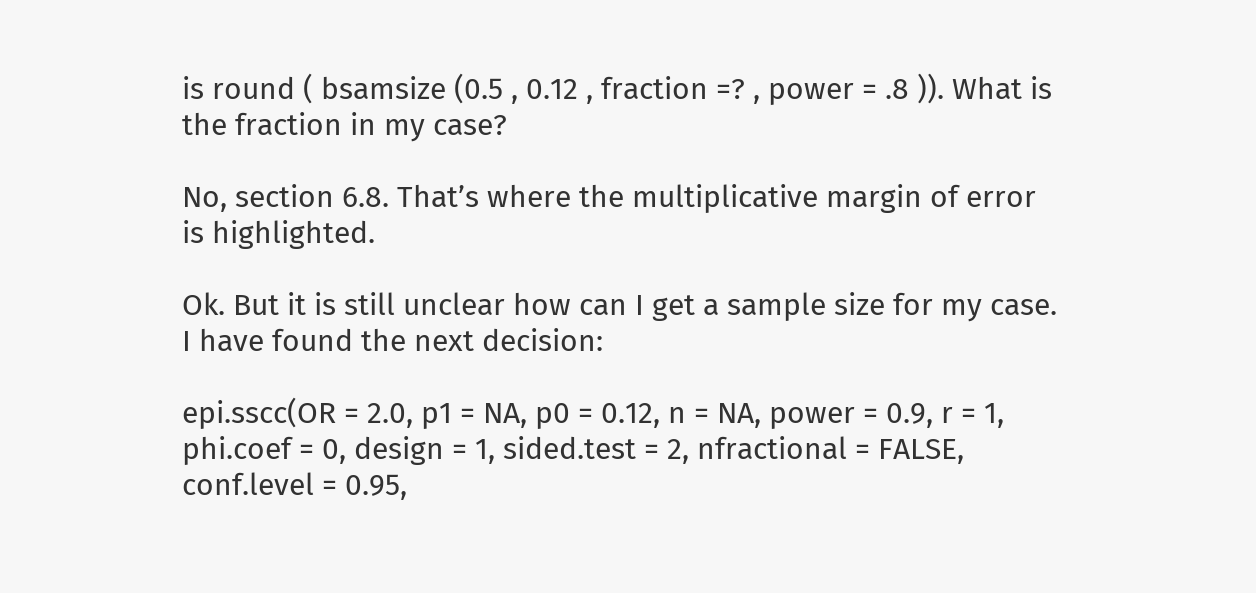is round ( bsamsize (0.5 , 0.12 , fraction =? , power = .8 )). What is the fraction in my case?

No, section 6.8. That’s where the multiplicative margin of error is highlighted.

Ok. But it is still unclear how can I get a sample size for my case. I have found the next decision:

epi.sscc(OR = 2.0, p1 = NA, p0 = 0.12, n = NA, power = 0.9, r = 1,
phi.coef = 0, design = 1, sided.test = 2, nfractional = FALSE,
conf.level = 0.95,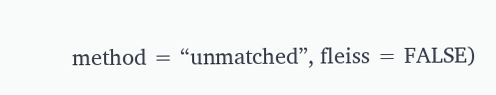method = “unmatched”, fleiss = FALSE)